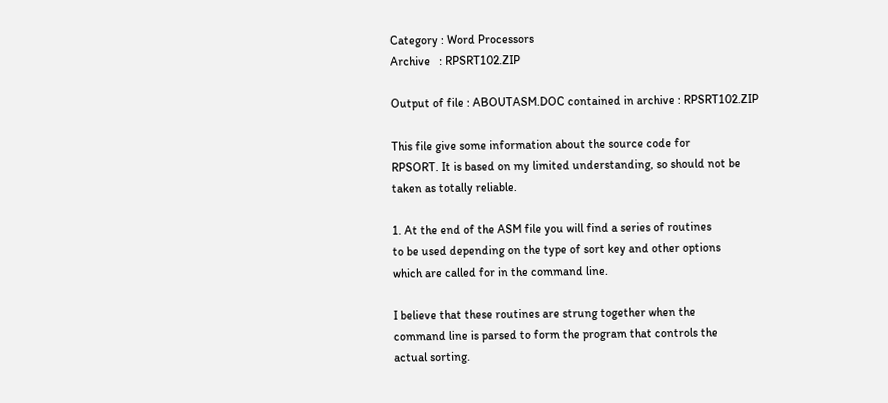Category : Word Processors
Archive   : RPSRT102.ZIP

Output of file : ABOUTASM.DOC contained in archive : RPSRT102.ZIP

This file give some information about the source code for
RPSORT. It is based on my limited understanding, so should not be
taken as totally reliable.

1. At the end of the ASM file you will find a series of routines
to be used depending on the type of sort key and other options
which are called for in the command line.

I believe that these routines are strung together when the
command line is parsed to form the program that controls the
actual sorting.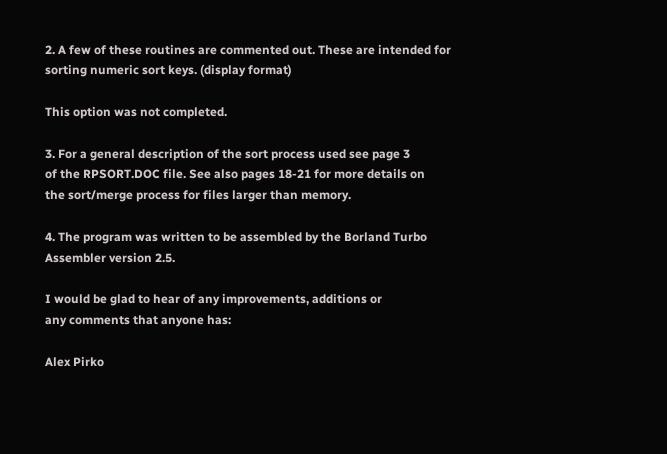2. A few of these routines are commented out. These are intended for
sorting numeric sort keys. (display format)

This option was not completed.

3. For a general description of the sort process used see page 3
of the RPSORT.DOC file. See also pages 18-21 for more details on
the sort/merge process for files larger than memory.

4. The program was written to be assembled by the Borland Turbo
Assembler version 2.5.

I would be glad to hear of any improvements, additions or
any comments that anyone has:

Alex Pirko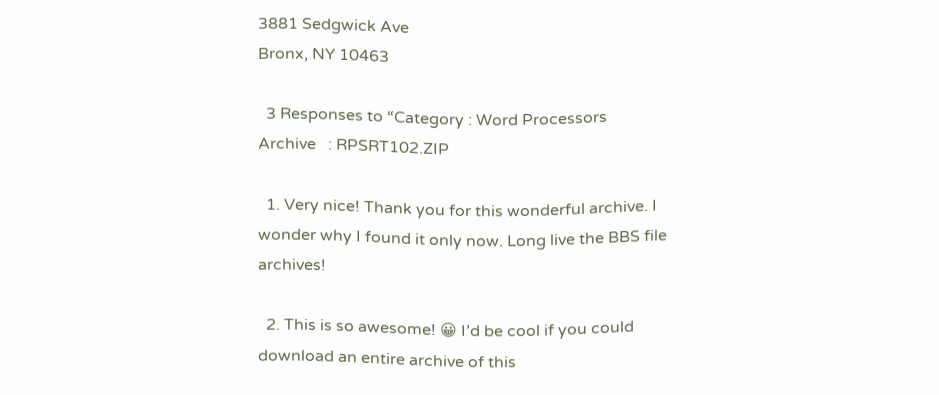3881 Sedgwick Ave
Bronx, NY 10463

  3 Responses to “Category : Word Processors
Archive   : RPSRT102.ZIP

  1. Very nice! Thank you for this wonderful archive. I wonder why I found it only now. Long live the BBS file archives!

  2. This is so awesome! 😀 I’d be cool if you could download an entire archive of this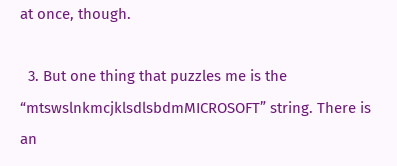at once, though.

  3. But one thing that puzzles me is the “mtswslnkmcjklsdlsbdmMICROSOFT” string. There is an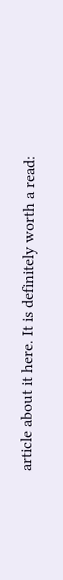article about it here. It is definitely worth a read: